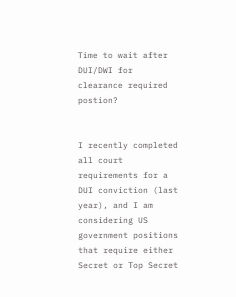Time to wait after DUI/DWI for clearance required postion?


I recently completed all court requirements for a DUI conviction (last year), and I am considering US government positions that require either Secret or Top Secret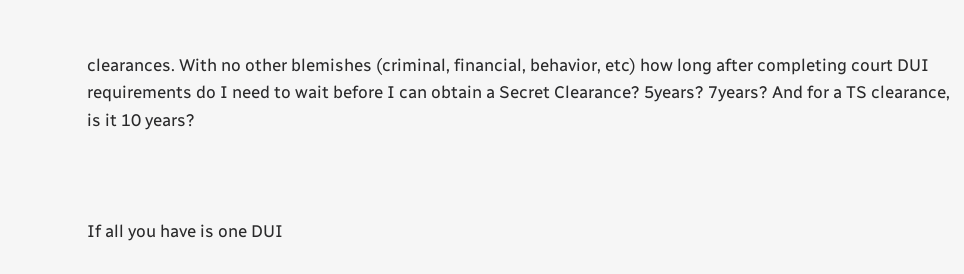clearances. With no other blemishes (criminal, financial, behavior, etc) how long after completing court DUI requirements do I need to wait before I can obtain a Secret Clearance? 5years? 7years? And for a TS clearance, is it 10 years?



If all you have is one DUI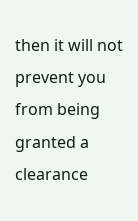then it will not prevent you from being granted a clearance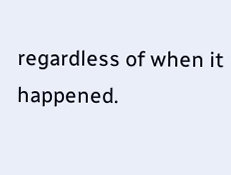regardless of when it happened.